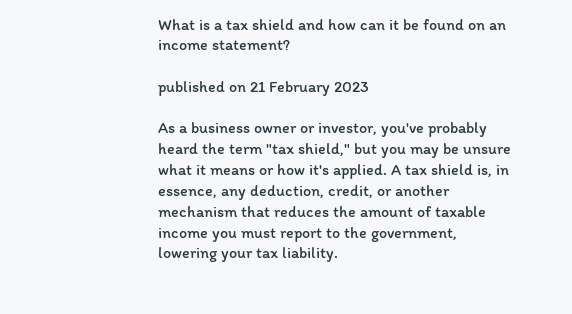What is a tax shield and how can it be found on an income statement?

published on 21 February 2023

As a business owner or investor, you've probably heard the term "tax shield," but you may be unsure what it means or how it's applied. A tax shield is, in essence, any deduction, credit, or another mechanism that reduces the amount of taxable income you must report to the government, lowering your tax liability.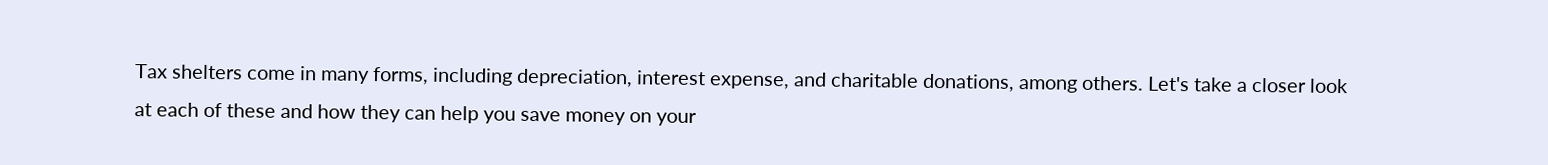Tax shelters come in many forms, including depreciation, interest expense, and charitable donations, among others. Let's take a closer look at each of these and how they can help you save money on your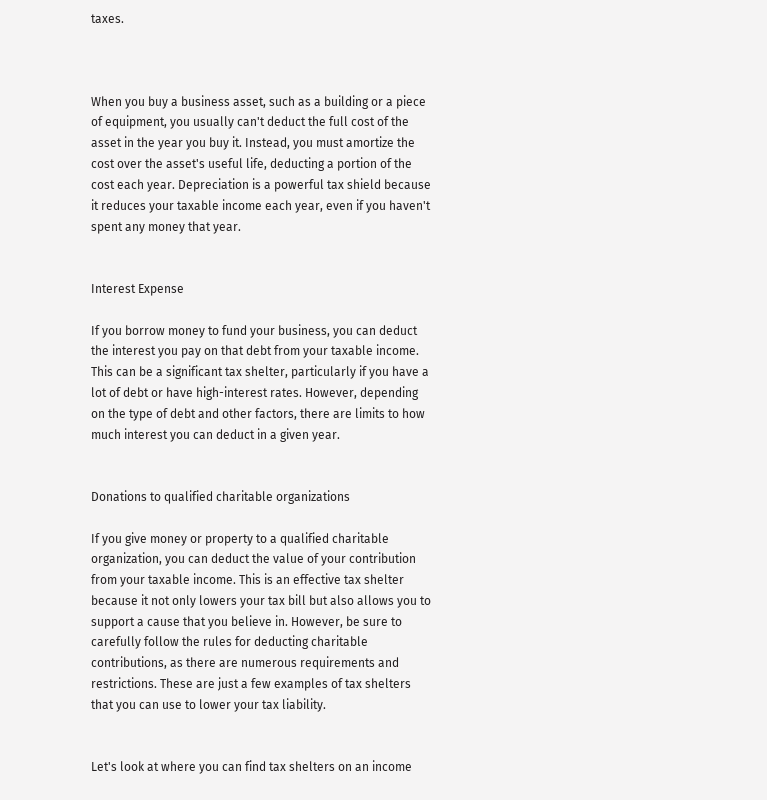taxes.



When you buy a business asset, such as a building or a piece of equipment, you usually can't deduct the full cost of the asset in the year you buy it. Instead, you must amortize the cost over the asset's useful life, deducting a portion of the cost each year. Depreciation is a powerful tax shield because it reduces your taxable income each year, even if you haven't spent any money that year.


Interest Expense

If you borrow money to fund your business, you can deduct the interest you pay on that debt from your taxable income. This can be a significant tax shelter, particularly if you have a lot of debt or have high-interest rates. However, depending on the type of debt and other factors, there are limits to how much interest you can deduct in a given year.


Donations to qualified charitable organizations

If you give money or property to a qualified charitable organization, you can deduct the value of your contribution from your taxable income. This is an effective tax shelter because it not only lowers your tax bill but also allows you to support a cause that you believe in. However, be sure to carefully follow the rules for deducting charitable contributions, as there are numerous requirements and restrictions. These are just a few examples of tax shelters that you can use to lower your tax liability.


Let's look at where you can find tax shelters on an income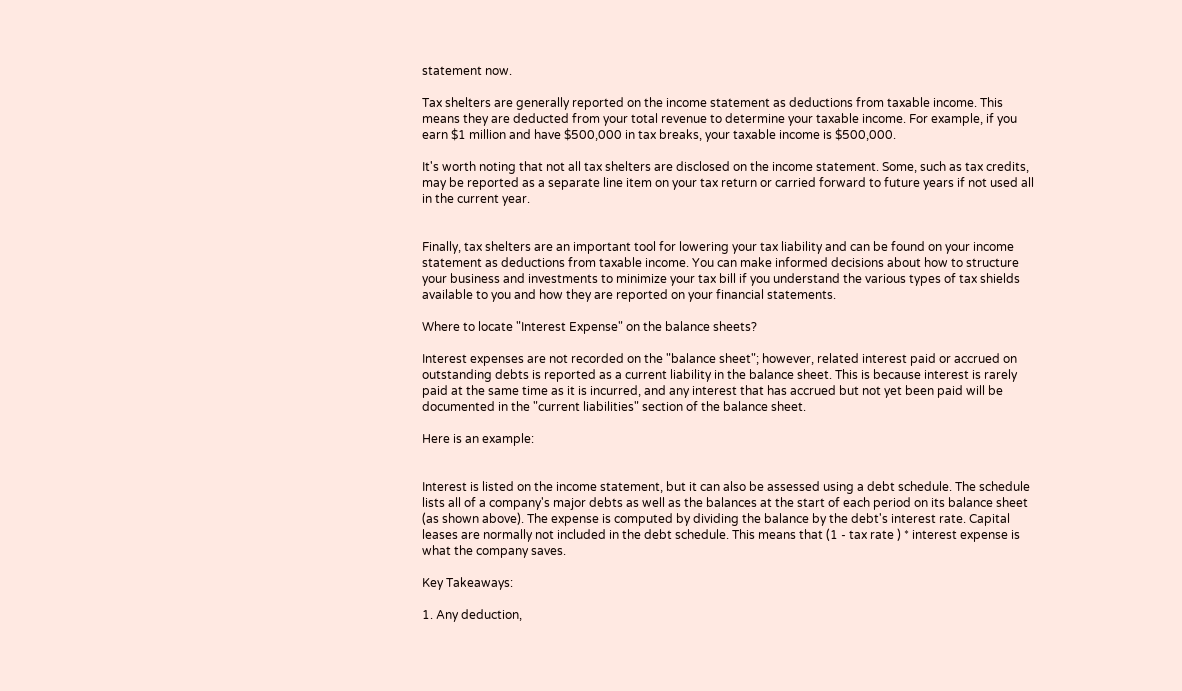statement now.

Tax shelters are generally reported on the income statement as deductions from taxable income. This means they are deducted from your total revenue to determine your taxable income. For example, if you earn $1 million and have $500,000 in tax breaks, your taxable income is $500,000.

It's worth noting that not all tax shelters are disclosed on the income statement. Some, such as tax credits, may be reported as a separate line item on your tax return or carried forward to future years if not used all in the current year.


Finally, tax shelters are an important tool for lowering your tax liability and can be found on your income statement as deductions from taxable income. You can make informed decisions about how to structure your business and investments to minimize your tax bill if you understand the various types of tax shields available to you and how they are reported on your financial statements.

Where to locate "Interest Expense" on the balance sheets?

Interest expenses are not recorded on the "balance sheet"; however, related interest paid or accrued on outstanding debts is reported as a current liability in the balance sheet. This is because interest is rarely paid at the same time as it is incurred, and any interest that has accrued but not yet been paid will be documented in the "current liabilities" section of the balance sheet.

Here is an example:


Interest is listed on the income statement, but it can also be assessed using a debt schedule. The schedule lists all of a company's major debts as well as the balances at the start of each period on its balance sheet (as shown above). The expense is computed by dividing the balance by the debt's interest rate. Capital leases are normally not included in the debt schedule. This means that (1 - tax rate ) * interest expense is what the company saves.

Key Takeaways:

1. Any deduction,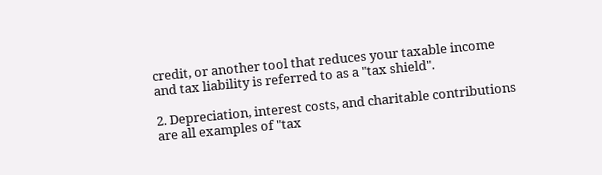credit, or another tool that reduces your taxable income and tax liability is referred to as a "tax shield".

2. Depreciation, interest costs, and charitable contributions are all examples of "tax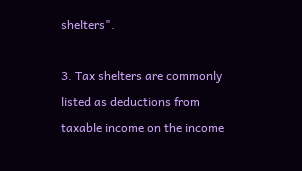shelters".

3. Tax shelters are commonly listed as deductions from taxable income on the income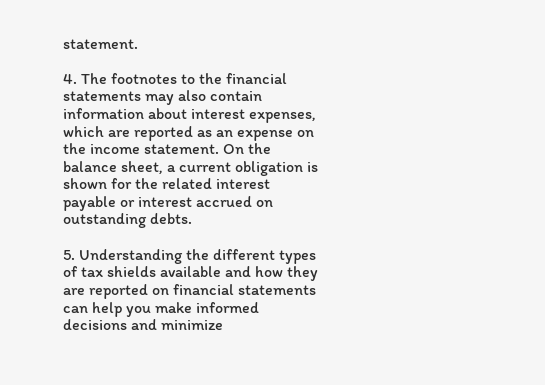statement.

4. The footnotes to the financial statements may also contain information about interest expenses, which are reported as an expense on the income statement. On the balance sheet, a current obligation is shown for the related interest payable or interest accrued on outstanding debts.

5. Understanding the different types of tax shields available and how they are reported on financial statements can help you make informed decisions and minimize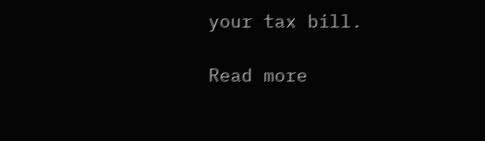your tax bill.

Read more